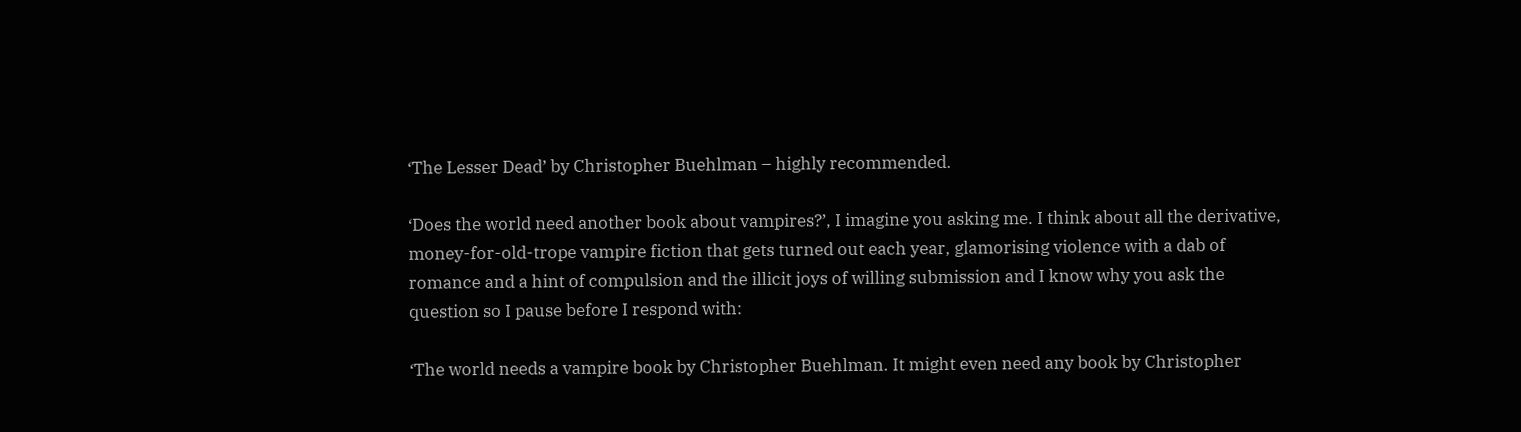‘The Lesser Dead’ by Christopher Buehlman – highly recommended.

‘Does the world need another book about vampires?’, I imagine you asking me. I think about all the derivative, money-for-old-trope vampire fiction that gets turned out each year, glamorising violence with a dab of romance and a hint of compulsion and the illicit joys of willing submission and I know why you ask the question so I pause before I respond with:

‘The world needs a vampire book by Christopher Buehlman. It might even need any book by Christopher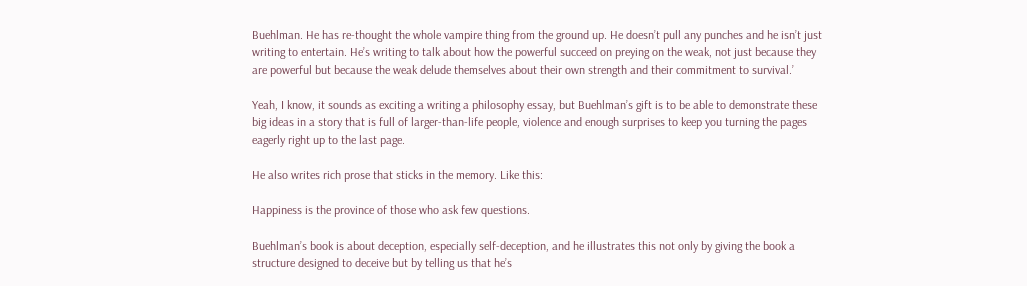Buehlman. He has re-thought the whole vampire thing from the ground up. He doesn’t pull any punches and he isn’t just writing to entertain. He’s writing to talk about how the powerful succeed on preying on the weak, not just because they are powerful but because the weak delude themselves about their own strength and their commitment to survival.’

Yeah, I know, it sounds as exciting a writing a philosophy essay, but Buehlman’s gift is to be able to demonstrate these big ideas in a story that is full of larger-than-life people, violence and enough surprises to keep you turning the pages eagerly right up to the last page.

He also writes rich prose that sticks in the memory. Like this:

Happiness is the province of those who ask few questions.

Buehlman’s book is about deception, especially self-deception, and he illustrates this not only by giving the book a structure designed to deceive but by telling us that he’s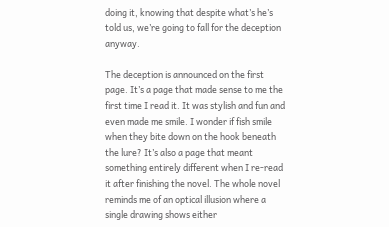doing it, knowing that despite what’s he’s told us, we’re going to fall for the deception anyway.

The deception is announced on the first page. It’s a page that made sense to me the first time I read it. It was stylish and fun and even made me smile. I wonder if fish smile when they bite down on the hook beneath the lure? It’s also a page that meant something entirely different when I re-read it after finishing the novel. The whole novel reminds me of an optical illusion where a single drawing shows either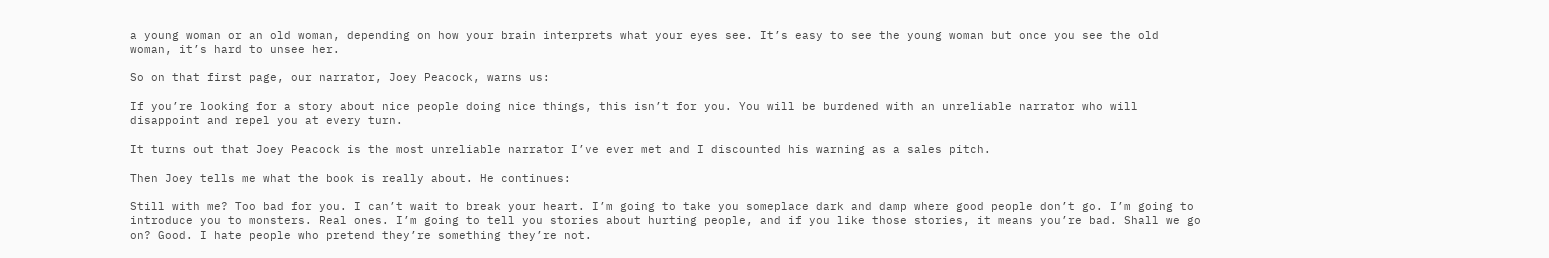a young woman or an old woman, depending on how your brain interprets what your eyes see. It’s easy to see the young woman but once you see the old woman, it’s hard to unsee her.

So on that first page, our narrator, Joey Peacock, warns us:

If you’re looking for a story about nice people doing nice things, this isn’t for you. You will be burdened with an unreliable narrator who will disappoint and repel you at every turn.

It turns out that Joey Peacock is the most unreliable narrator I’ve ever met and I discounted his warning as a sales pitch.

Then Joey tells me what the book is really about. He continues:

Still with me? Too bad for you. I can’t wait to break your heart. I’m going to take you someplace dark and damp where good people don’t go. I’m going to introduce you to monsters. Real ones. I’m going to tell you stories about hurting people, and if you like those stories, it means you’re bad. Shall we go on? Good. I hate people who pretend they’re something they’re not.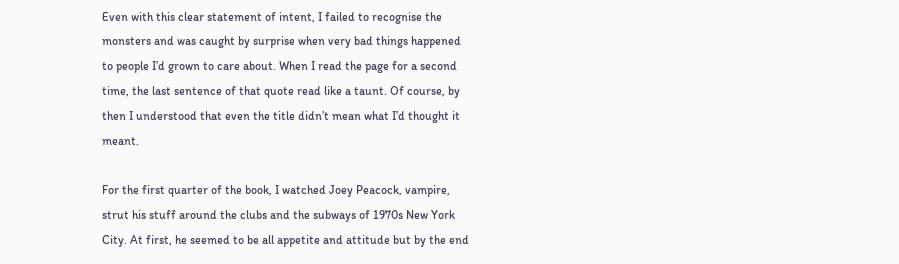Even with this clear statement of intent, I failed to recognise the monsters and was caught by surprise when very bad things happened to people I’d grown to care about. When I read the page for a second time, the last sentence of that quote read like a taunt. Of course, by then I understood that even the title didn’t mean what I’d thought it meant.

For the first quarter of the book, I watched Joey Peacock, vampire, strut his stuff around the clubs and the subways of 1970s New York City. At first, he seemed to be all appetite and attitude but by the end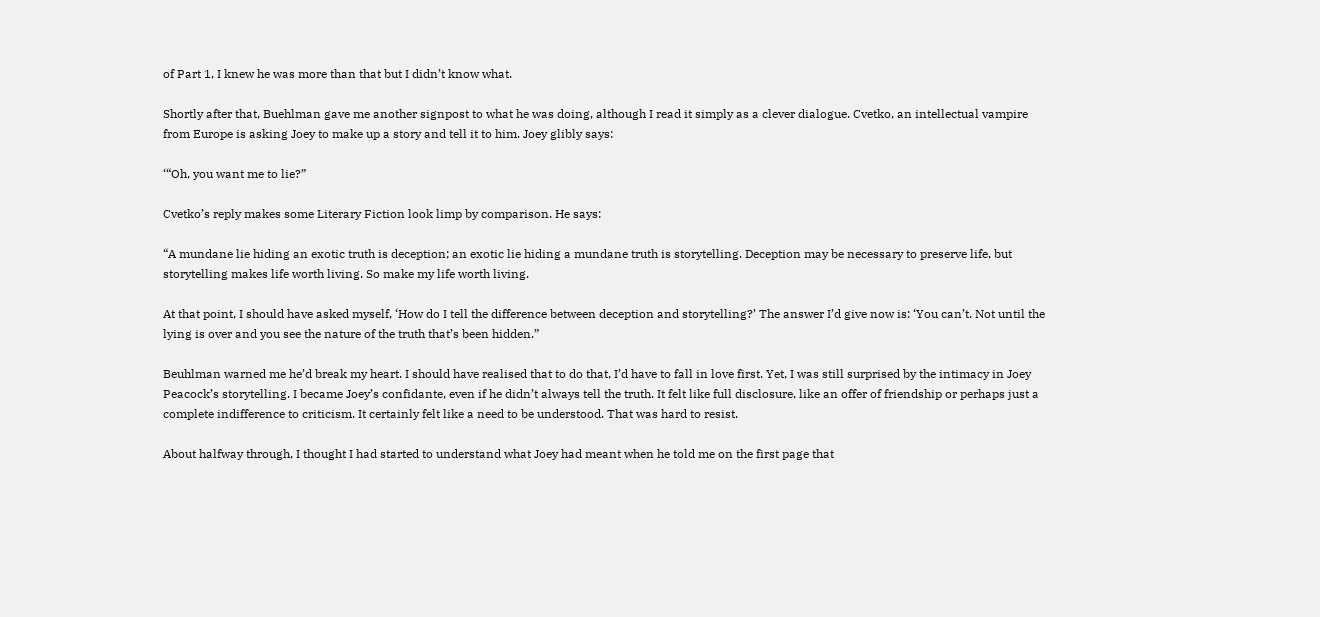of Part 1, I knew he was more than that but I didn’t know what.

Shortly after that, Buehlman gave me another signpost to what he was doing, although I read it simply as a clever dialogue. Cvetko, an intellectual vampire from Europe is asking Joey to make up a story and tell it to him. Joey glibly says:

‘“Oh, you want me to lie?”

Cvetko’s reply makes some Literary Fiction look limp by comparison. He says:

“A mundane lie hiding an exotic truth is deception; an exotic lie hiding a mundane truth is storytelling. Deception may be necessary to preserve life, but storytelling makes life worth living. So make my life worth living.

At that point, I should have asked myself, ‘How do I tell the difference between deception and storytelling?’ The answer I’d give now is: ‘You can’t. Not until the lying is over and you see the nature of the truth that’s been hidden.”

Beuhlman warned me he’d break my heart. I should have realised that to do that, I’d have to fall in love first. Yet, I was still surprised by the intimacy in Joey Peacock’s storytelling. I became Joey’s confidante, even if he didn’t always tell the truth. It felt like full disclosure, like an offer of friendship or perhaps just a complete indifference to criticism. It certainly felt like a need to be understood. That was hard to resist.

About halfway through, I thought I had started to understand what Joey had meant when he told me on the first page that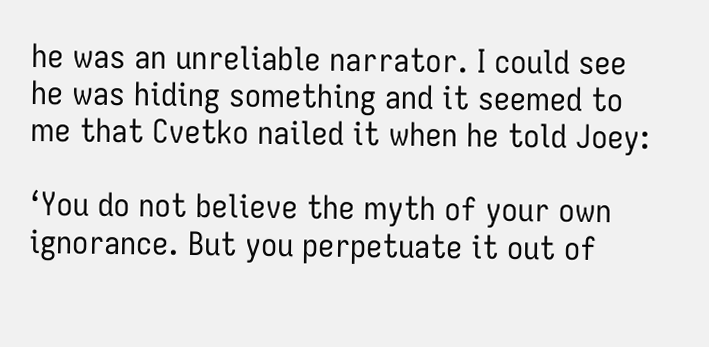he was an unreliable narrator. I could see he was hiding something and it seemed to me that Cvetko nailed it when he told Joey:

‘You do not believe the myth of your own ignorance. But you perpetuate it out of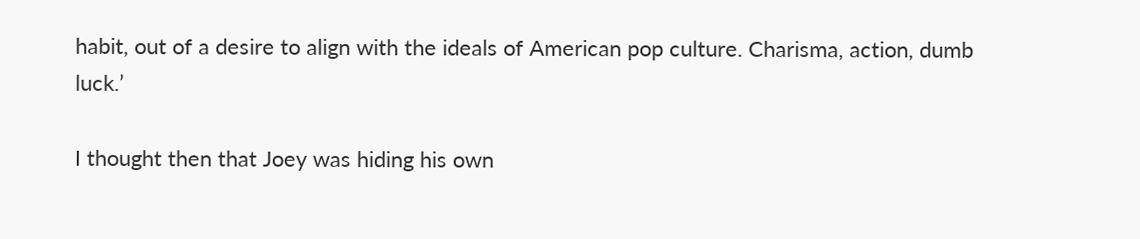habit, out of a desire to align with the ideals of American pop culture. Charisma, action, dumb luck.’

I thought then that Joey was hiding his own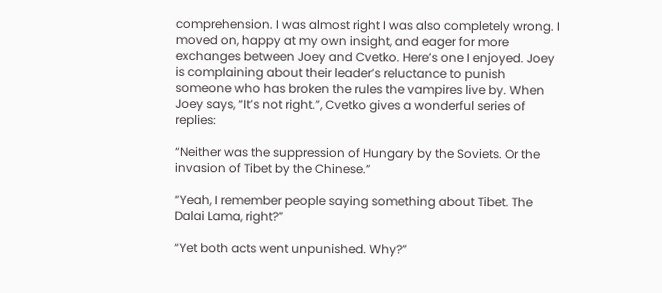comprehension. I was almost right I was also completely wrong. I moved on, happy at my own insight, and eager for more exchanges between Joey and Cvetko. Here’s one I enjoyed. Joey is complaining about their leader’s reluctance to punish someone who has broken the rules the vampires live by. When Joey says, “It’s not right.”, Cvetko gives a wonderful series of replies:

“Neither was the suppression of Hungary by the Soviets. Or the invasion of Tibet by the Chinese.”

“Yeah, I remember people saying something about Tibet. The Dalai Lama, right?”

“Yet both acts went unpunished. Why?”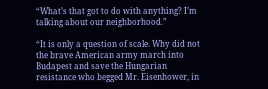“What’s that got to do with anything? I’m talking about our neighborhood.”

“It is only a question of scale. Why did not the brave American army march into Budapest and save the Hungarian resistance who begged Mr. Eisenhower, in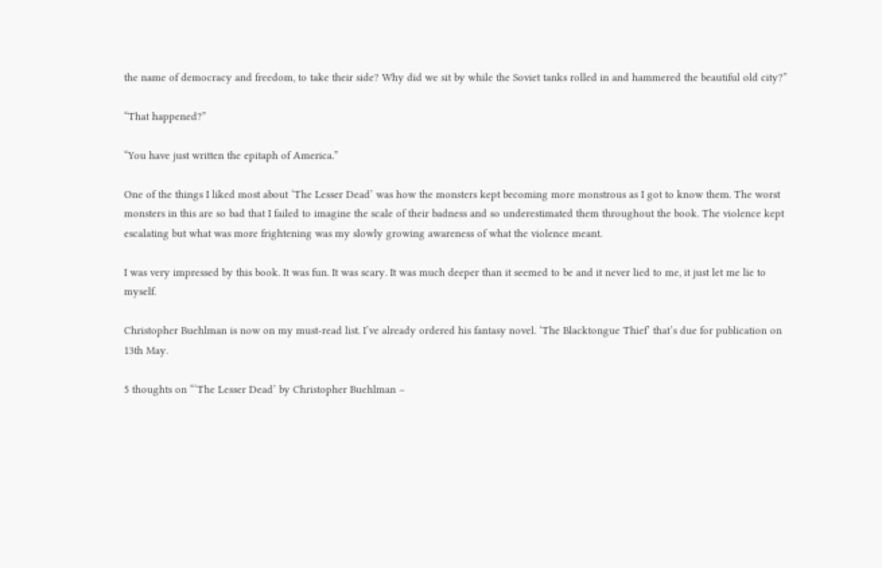the name of democracy and freedom, to take their side? Why did we sit by while the Soviet tanks rolled in and hammered the beautiful old city?”

“That happened?”

“You have just written the epitaph of America.”

One of the things I liked most about ‘The Lesser Dead’ was how the monsters kept becoming more monstrous as I got to know them. The worst monsters in this are so bad that I failed to imagine the scale of their badness and so underestimated them throughout the book. The violence kept escalating but what was more frightening was my slowly growing awareness of what the violence meant.

I was very impressed by this book. It was fun. It was scary. It was much deeper than it seemed to be and it never lied to me, it just let me lie to myself.

Christopher Buehlman is now on my must-read list. I’ve already ordered his fantasy novel. ‘The Blacktongue Thief’ that’s due for publication on 13th May.

5 thoughts on “‘The Lesser Dead’ by Christopher Buehlman –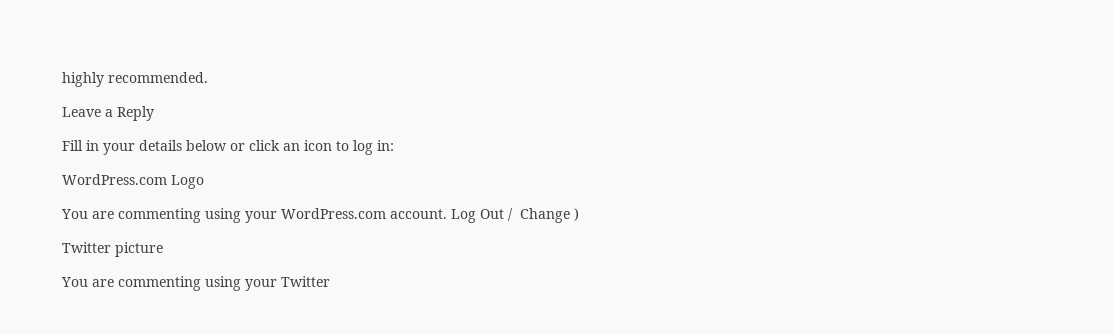highly recommended.

Leave a Reply

Fill in your details below or click an icon to log in:

WordPress.com Logo

You are commenting using your WordPress.com account. Log Out /  Change )

Twitter picture

You are commenting using your Twitter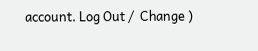account. Log Out /  Change )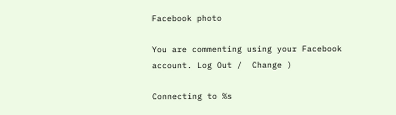Facebook photo

You are commenting using your Facebook account. Log Out /  Change )

Connecting to %s